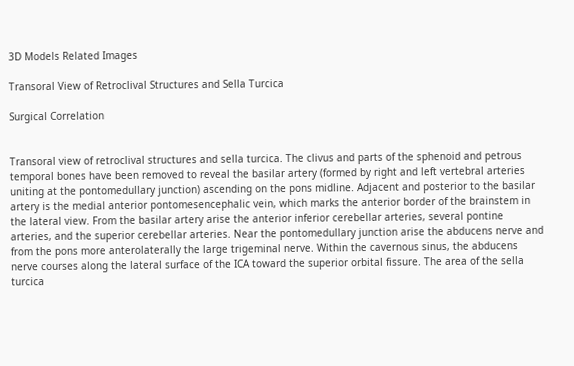3D Models Related Images

Transoral View of Retroclival Structures and Sella Turcica

Surgical Correlation


Transoral view of retroclival structures and sella turcica. The clivus and parts of the sphenoid and petrous temporal bones have been removed to reveal the basilar artery (formed by right and left vertebral arteries uniting at the pontomedullary junction) ascending on the pons midline. Adjacent and posterior to the basilar artery is the medial anterior pontomesencephalic vein, which marks the anterior border of the brainstem in the lateral view. From the basilar artery arise the anterior inferior cerebellar arteries, several pontine arteries, and the superior cerebellar arteries. Near the pontomedullary junction arise the abducens nerve and from the pons more anterolaterally the large trigeminal nerve. Within the cavernous sinus, the abducens nerve courses along the lateral surface of the ICA toward the superior orbital fissure. The area of the sella turcica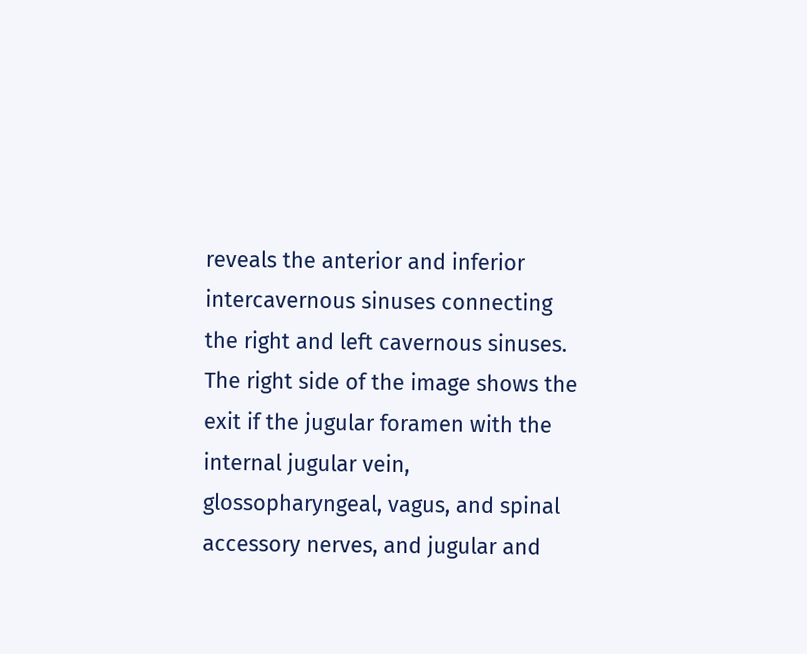reveals the anterior and inferior intercavernous sinuses connecting the right and left cavernous sinuses. The right side of the image shows the exit if the jugular foramen with the internal jugular vein, glossopharyngeal, vagus, and spinal accessory nerves, and jugular and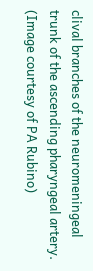clival branches of the neuromeningeal trunk of the ascending pharyngeal artery. (Image courtesy of PA Rubino)